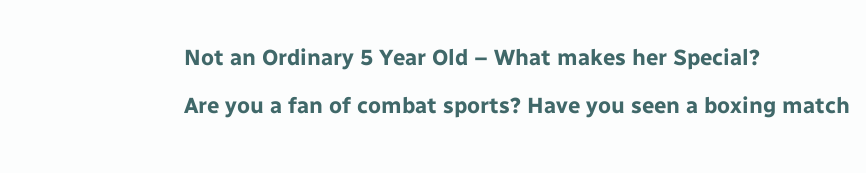Not an Ordinary 5 Year Old – What makes her Special?

Are you a fan of combat sports? Have you seen a boxing match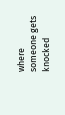where someone gets knocked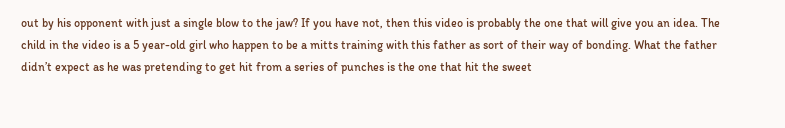out by his opponent with just a single blow to the jaw? If you have not, then this video is probably the one that will give you an idea. The child in the video is a 5 year-old girl who happen to be a mitts training with this father as sort of their way of bonding. What the father didn’t expect as he was pretending to get hit from a series of punches is the one that hit the sweet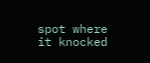spot where it knocked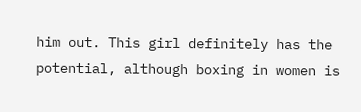him out. This girl definitely has the potential, although boxing in women is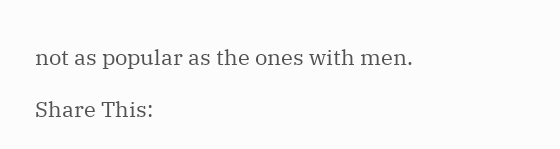not as popular as the ones with men.

Share This: